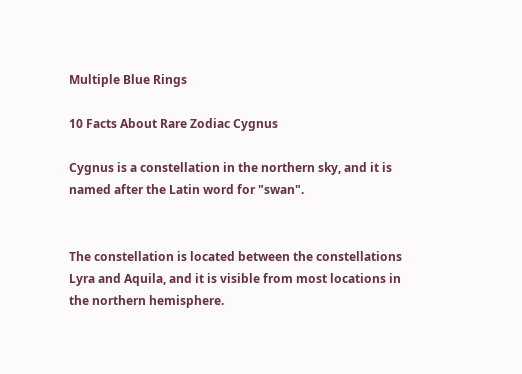Multiple Blue Rings

10 Facts About Rare Zodiac Cygnus

Cygnus is a constellation in the northern sky, and it is named after the Latin word for "swan".


The constellation is located between the constellations Lyra and Aquila, and it is visible from most locations in the northern hemisphere.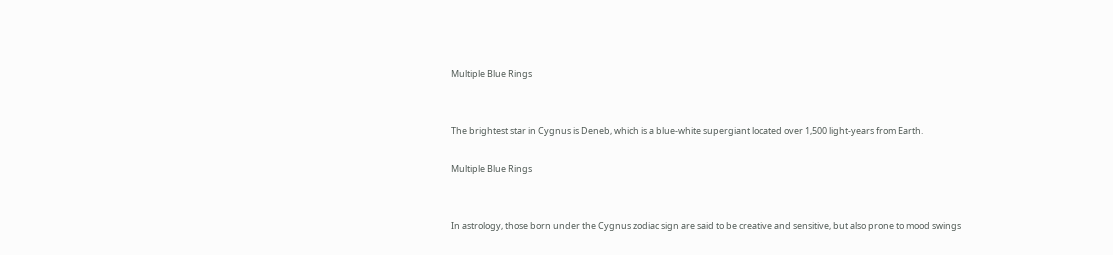Multiple Blue Rings


The brightest star in Cygnus is Deneb, which is a blue-white supergiant located over 1,500 light-years from Earth.

Multiple Blue Rings


In astrology, those born under the Cygnus zodiac sign are said to be creative and sensitive, but also prone to mood swings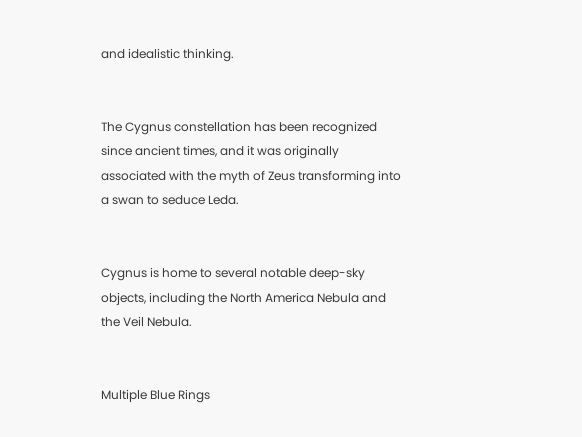and idealistic thinking.


The Cygnus constellation has been recognized since ancient times, and it was originally associated with the myth of Zeus transforming into a swan to seduce Leda.


Cygnus is home to several notable deep-sky objects, including the North America Nebula and the Veil Nebula.


Multiple Blue Rings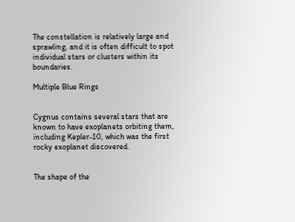The constellation is relatively large and sprawling, and it is often difficult to spot individual stars or clusters within its boundaries.

Multiple Blue Rings


Cygnus contains several stars that are known to have exoplanets orbiting them, including Kepler-10, which was the first rocky exoplanet discovered.


The shape of the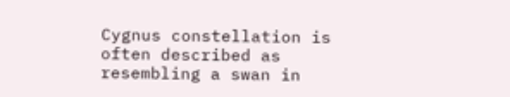Cygnus constellation is often described as resembling a swan in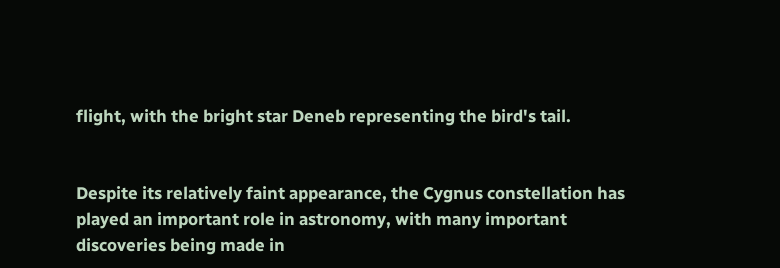flight, with the bright star Deneb representing the bird's tail.


Despite its relatively faint appearance, the Cygnus constellation has played an important role in astronomy, with many important discoveries being made in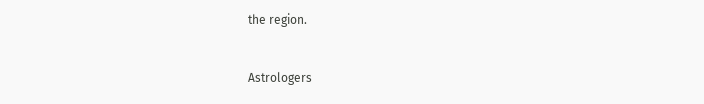the region.


Astrologers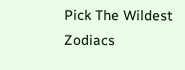Pick The Wildest Zodiacs